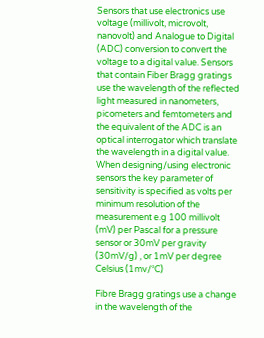Sensors that use electronics use voltage (millivolt, microvolt, nanovolt) and Analogue to Digital (ADC) conversion to convert the voltage to a digital value. Sensors that contain Fiber Bragg gratings use the wavelength of the reflected light measured in nanometers, picometers and femtometers and the equivalent of the ADC is an optical interrogator which translate the wavelength in a digital value. When designing/using electronic sensors the key parameter of sensitivity is specified as volts per minimum resolution of the measurement e.g 100 millivolt (mV) per Pascal for a pressure sensor or 30mV per gravity (30mV/g) , or 1mV per degree Celsius (1mv/°C)

Fibre Bragg gratings use a change in the wavelength of the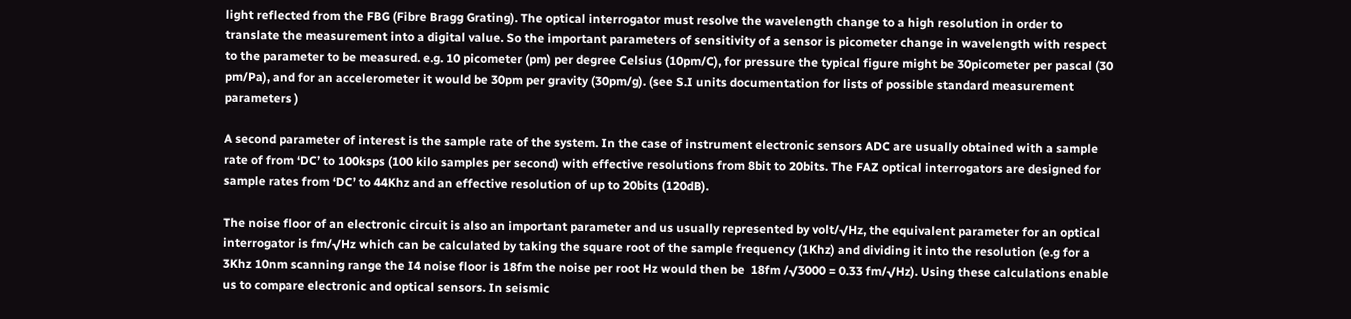light reflected from the FBG (Fibre Bragg Grating). The optical interrogator must resolve the wavelength change to a high resolution in order to translate the measurement into a digital value. So the important parameters of sensitivity of a sensor is picometer change in wavelength with respect to the parameter to be measured. e.g. 10 picometer (pm) per degree Celsius (10pm/C), for pressure the typical figure might be 30picometer per pascal (30 pm/Pa), and for an accelerometer it would be 30pm per gravity (30pm/g). (see S.I units documentation for lists of possible standard measurement parameters )

A second parameter of interest is the sample rate of the system. In the case of instrument electronic sensors ADC are usually obtained with a sample rate of from ‘DC’ to 100ksps (100 kilo samples per second) with effective resolutions from 8bit to 20bits. The FAZ optical interrogators are designed for sample rates from ‘DC’ to 44Khz and an effective resolution of up to 20bits (120dB).

The noise floor of an electronic circuit is also an important parameter and us usually represented by volt/√Hz, the equivalent parameter for an optical interrogator is fm/√Hz which can be calculated by taking the square root of the sample frequency (1Khz) and dividing it into the resolution (e.g for a 3Khz 10nm scanning range the I4 noise floor is 18fm the noise per root Hz would then be  18fm /√3000 = 0.33 fm/√Hz). Using these calculations enable us to compare electronic and optical sensors. In seismic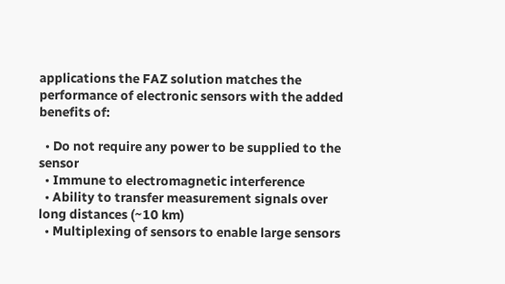applications the FAZ solution matches the performance of electronic sensors with the added benefits of:

  • Do not require any power to be supplied to the sensor
  • Immune to electromagnetic interference
  • Ability to transfer measurement signals over long distances (~10 km)
  • Multiplexing of sensors to enable large sensors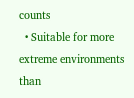counts
  • Suitable for more extreme environments than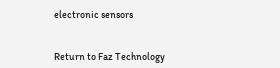electronic sensors


Return to Faz Technology